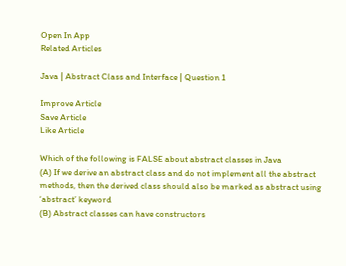Open In App
Related Articles

Java | Abstract Class and Interface | Question 1

Improve Article
Save Article
Like Article

Which of the following is FALSE about abstract classes in Java
(A) If we derive an abstract class and do not implement all the abstract methods, then the derived class should also be marked as abstract using ‘abstract’ keyword
(B) Abstract classes can have constructors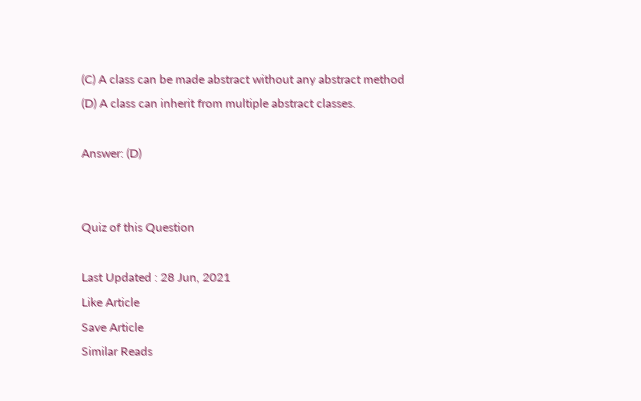(C) A class can be made abstract without any abstract method
(D) A class can inherit from multiple abstract classes.

Answer: (D)


Quiz of this Question

Last Updated : 28 Jun, 2021
Like Article
Save Article
Similar Reads